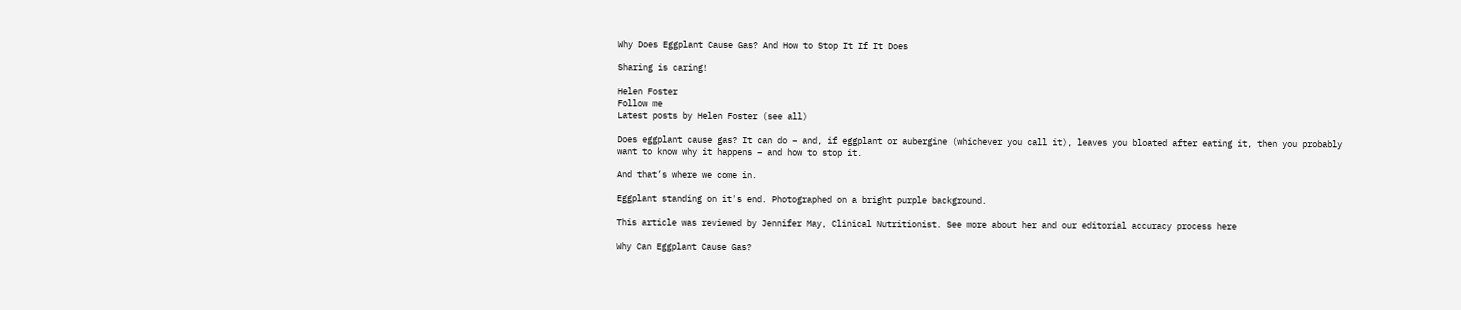Why Does Eggplant Cause Gas? And How to Stop It If It Does

Sharing is caring!

Helen Foster
Follow me
Latest posts by Helen Foster (see all)

Does eggplant cause gas? It can do – and, if eggplant or aubergine (whichever you call it), leaves you bloated after eating it, then you probably want to know why it happens – and how to stop it.

And that’s where we come in.

Eggplant standing on it's end. Photographed on a bright purple background.

This article was reviewed by Jennifer May, Clinical Nutritionist. See more about her and our editorial accuracy process here

Why Can Eggplant Cause Gas?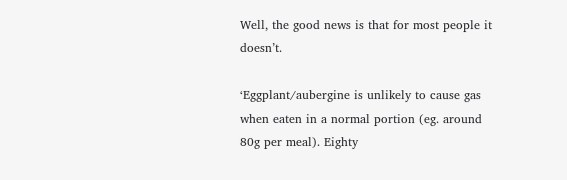Well, the good news is that for most people it doesn’t.

‘Eggplant/aubergine is unlikely to cause gas when eaten in a normal portion (eg. around 80g per meal). Eighty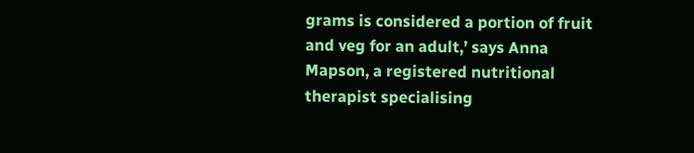grams is considered a portion of fruit and veg for an adult,’ says Anna Mapson, a registered nutritional therapist specialising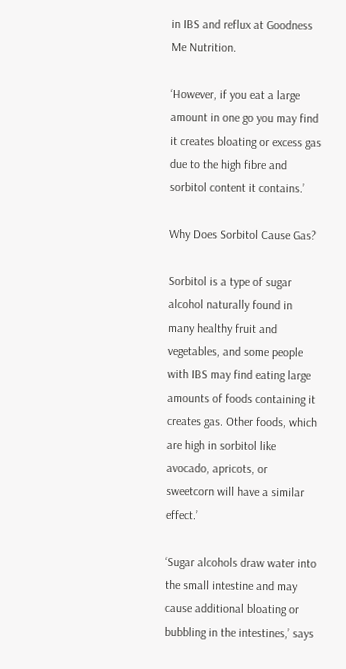in IBS and reflux at Goodness Me Nutrition.

‘However, if you eat a large amount in one go you may find it creates bloating or excess gas due to the high fibre and sorbitol content it contains.’

Why Does Sorbitol Cause Gas?

Sorbitol is a type of sugar alcohol naturally found in many healthy fruit and vegetables, and some people with IBS may find eating large amounts of foods containing it creates gas. Other foods, which are high in sorbitol like avocado, apricots, or sweetcorn will have a similar effect.’

‘Sugar alcohols draw water into the small intestine and may cause additional bloating or bubbling in the intestines,’ says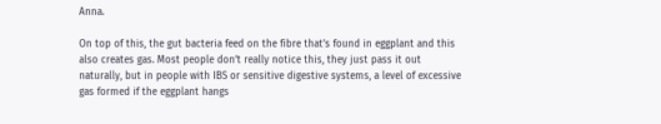Anna.

On top of this, the gut bacteria feed on the fibre that’s found in eggplant and this also creates gas. Most people don’t really notice this, they just pass it out naturally, but in people with IBS or sensitive digestive systems, a level of excessive gas formed if the eggplant hangs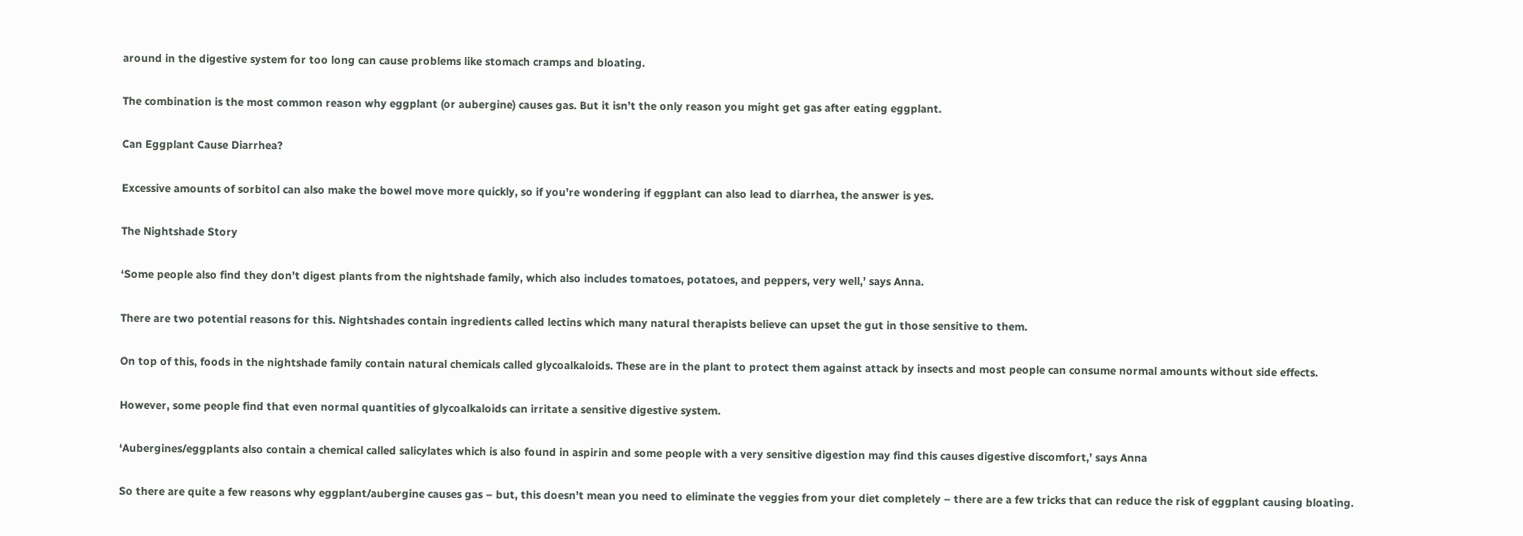around in the digestive system for too long can cause problems like stomach cramps and bloating.

The combination is the most common reason why eggplant (or aubergine) causes gas. But it isn’t the only reason you might get gas after eating eggplant.

Can Eggplant Cause Diarrhea?

Excessive amounts of sorbitol can also make the bowel move more quickly, so if you’re wondering if eggplant can also lead to diarrhea, the answer is yes.

The Nightshade Story

‘Some people also find they don’t digest plants from the nightshade family, which also includes tomatoes, potatoes, and peppers, very well,’ says Anna.

There are two potential reasons for this. Nightshades contain ingredients called lectins which many natural therapists believe can upset the gut in those sensitive to them.

On top of this, foods in the nightshade family contain natural chemicals called glycoalkaloids. These are in the plant to protect them against attack by insects and most people can consume normal amounts without side effects.

However, some people find that even normal quantities of glycoalkaloids can irritate a sensitive digestive system.

‘Aubergines/eggplants also contain a chemical called salicylates which is also found in aspirin and some people with a very sensitive digestion may find this causes digestive discomfort,’ says Anna

So there are quite a few reasons why eggplant/aubergine causes gas – but, this doesn’t mean you need to eliminate the veggies from your diet completely – there are a few tricks that can reduce the risk of eggplant causing bloating.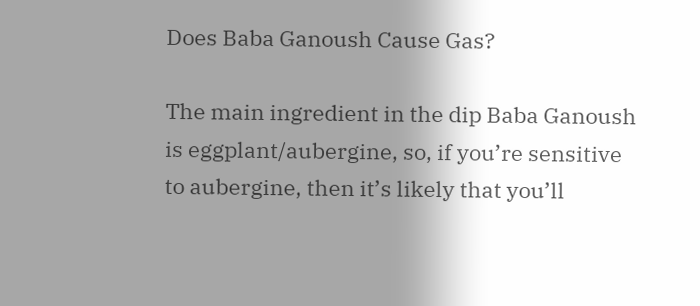Does Baba Ganoush Cause Gas?

The main ingredient in the dip Baba Ganoush is eggplant/aubergine, so, if you’re sensitive to aubergine, then it’s likely that you’ll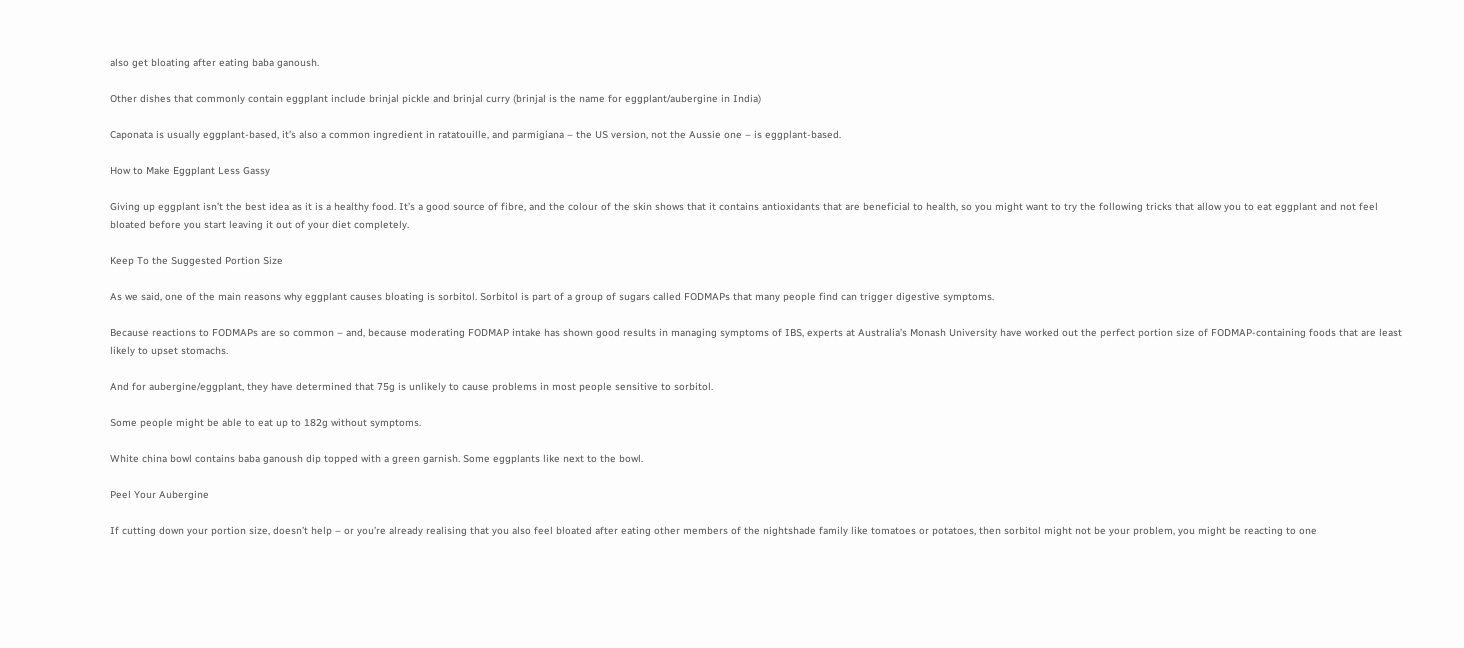also get bloating after eating baba ganoush.

Other dishes that commonly contain eggplant include brinjal pickle and brinjal curry (brinjal is the name for eggplant/aubergine in India)

Caponata is usually eggplant-based, it’s also a common ingredient in ratatouille, and parmigiana – the US version, not the Aussie one – is eggplant-based.

How to Make Eggplant Less Gassy

Giving up eggplant isn’t the best idea as it is a healthy food. It’s a good source of fibre, and the colour of the skin shows that it contains antioxidants that are beneficial to health, so you might want to try the following tricks that allow you to eat eggplant and not feel bloated before you start leaving it out of your diet completely.

Keep To the Suggested Portion Size

As we said, one of the main reasons why eggplant causes bloating is sorbitol. Sorbitol is part of a group of sugars called FODMAPs that many people find can trigger digestive symptoms.

Because reactions to FODMAPs are so common – and, because moderating FODMAP intake has shown good results in managing symptoms of IBS, experts at Australia’s Monash University have worked out the perfect portion size of FODMAP-containing foods that are least likely to upset stomachs.

And for aubergine/eggplant, they have determined that 75g is unlikely to cause problems in most people sensitive to sorbitol.

Some people might be able to eat up to 182g without symptoms.

White china bowl contains baba ganoush dip topped with a green garnish. Some eggplants like next to the bowl.

Peel Your Aubergine

If cutting down your portion size, doesn’t help – or you’re already realising that you also feel bloated after eating other members of the nightshade family like tomatoes or potatoes, then sorbitol might not be your problem, you might be reacting to one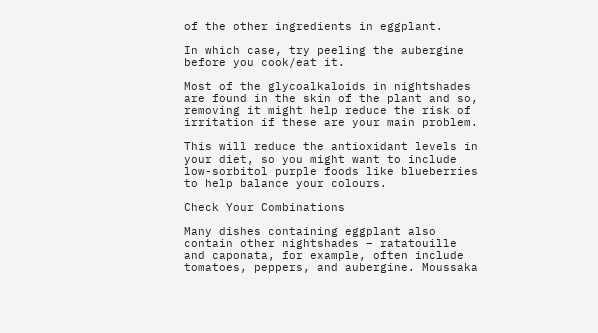of the other ingredients in eggplant.

In which case, try peeling the aubergine before you cook/eat it.

Most of the glycoalkaloids in nightshades are found in the skin of the plant and so, removing it might help reduce the risk of irritation if these are your main problem.

This will reduce the antioxidant levels in your diet, so you might want to include low-sorbitol purple foods like blueberries to help balance your colours.

Check Your Combinations

Many dishes containing eggplant also contain other nightshades – ratatouille and caponata, for example, often include tomatoes, peppers, and aubergine. Moussaka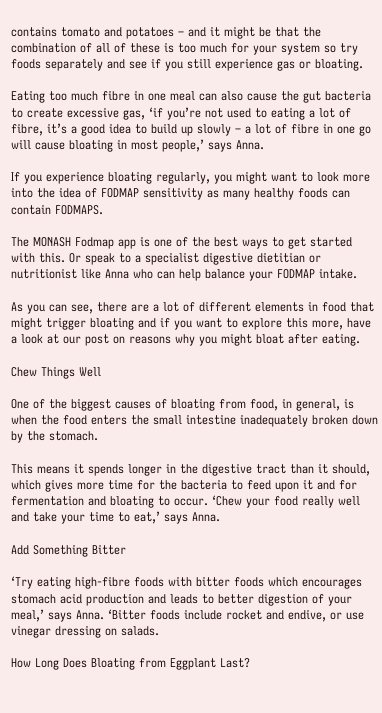contains tomato and potatoes – and it might be that the combination of all of these is too much for your system so try foods separately and see if you still experience gas or bloating.

Eating too much fibre in one meal can also cause the gut bacteria to create excessive gas, ‘if you’re not used to eating a lot of fibre, it’s a good idea to build up slowly – a lot of fibre in one go will cause bloating in most people,’ says Anna.

If you experience bloating regularly, you might want to look more into the idea of FODMAP sensitivity as many healthy foods can contain FODMAPS.

The MONASH Fodmap app is one of the best ways to get started with this. Or speak to a specialist digestive dietitian or nutritionist like Anna who can help balance your FODMAP intake.

As you can see, there are a lot of different elements in food that might trigger bloating and if you want to explore this more, have a look at our post on reasons why you might bloat after eating.

Chew Things Well

One of the biggest causes of bloating from food, in general, is when the food enters the small intestine inadequately broken down by the stomach.

This means it spends longer in the digestive tract than it should, which gives more time for the bacteria to feed upon it and for fermentation and bloating to occur. ‘Chew your food really well and take your time to eat,’ says Anna.

Add Something Bitter

‘Try eating high-fibre foods with bitter foods which encourages stomach acid production and leads to better digestion of your meal,’ says Anna. ‘Bitter foods include rocket and endive, or use vinegar dressing on salads.

How Long Does Bloating from Eggplant Last?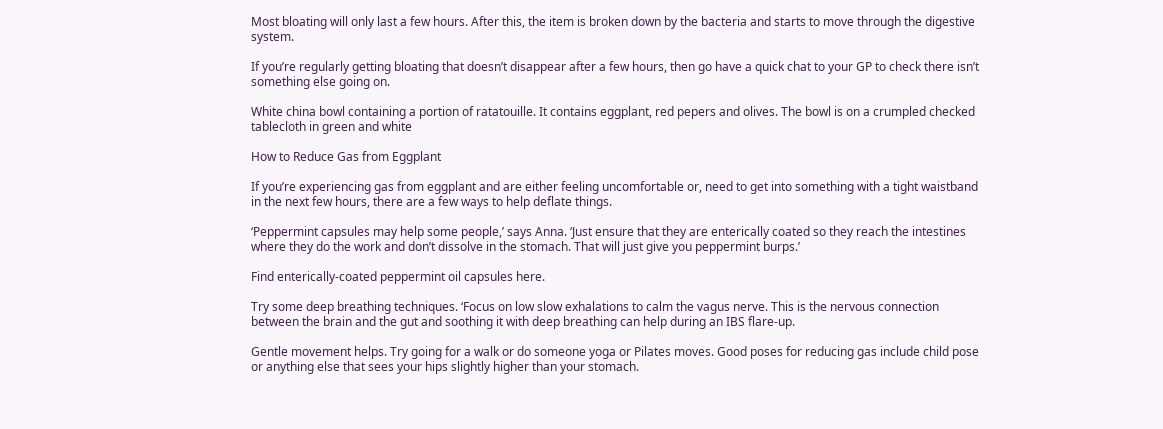Most bloating will only last a few hours. After this, the item is broken down by the bacteria and starts to move through the digestive system.

If you’re regularly getting bloating that doesn’t disappear after a few hours, then go have a quick chat to your GP to check there isn’t something else going on.

White china bowl containing a portion of ratatouille. It contains eggplant, red pepers and olives. The bowl is on a crumpled checked tablecloth in green and white

How to Reduce Gas from Eggplant

If you’re experiencing gas from eggplant and are either feeling uncomfortable or, need to get into something with a tight waistband in the next few hours, there are a few ways to help deflate things.

‘Peppermint capsules may help some people,’ says Anna. ‘Just ensure that they are enterically coated so they reach the intestines where they do the work and don’t dissolve in the stomach. That will just give you peppermint burps.’

Find enterically-coated peppermint oil capsules here.

Try some deep breathing techniques. ‘Focus on low slow exhalations to calm the vagus nerve. This is the nervous connection between the brain and the gut and soothing it with deep breathing can help during an IBS flare-up.

Gentle movement helps. Try going for a walk or do someone yoga or Pilates moves. Good poses for reducing gas include child pose or anything else that sees your hips slightly higher than your stomach.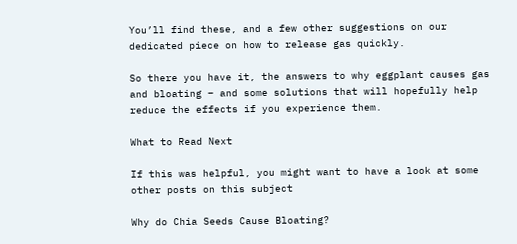You’ll find these, and a few other suggestions on our dedicated piece on how to release gas quickly.

So there you have it, the answers to why eggplant causes gas and bloating – and some solutions that will hopefully help reduce the effects if you experience them.

What to Read Next

If this was helpful, you might want to have a look at some other posts on this subject

Why do Chia Seeds Cause Bloating?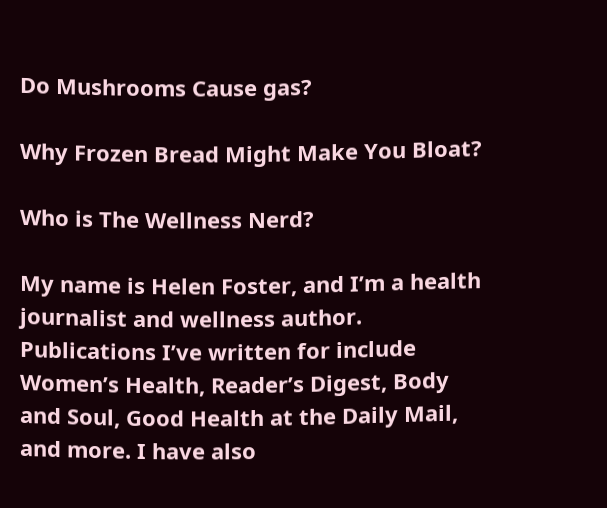Do Mushrooms Cause gas?

Why Frozen Bread Might Make You Bloat?

Who is The Wellness Nerd?

My name is Helen Foster, and I’m a health journalist and wellness author. Publications I’ve written for include Women’s Health, Reader’s Digest, Body and Soul, Good Health at the Daily Mail, and more. I have also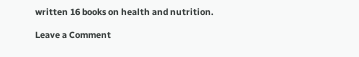written 16 books on health and nutrition.

Leave a Comment